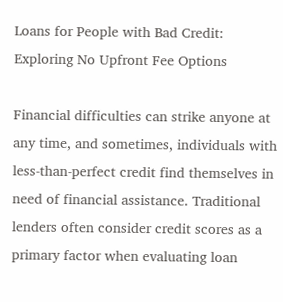Loans for People with Bad Credit: Exploring No Upfront Fee Options

Financial difficulties can strike anyone at any time, and sometimes, individuals with less-than-perfect credit find themselves in need of financial assistance. Traditional lenders often consider credit scores as a primary factor when evaluating loan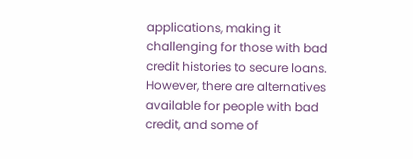applications, making it challenging for those with bad credit histories to secure loans. However, there are alternatives available for people with bad credit, and some of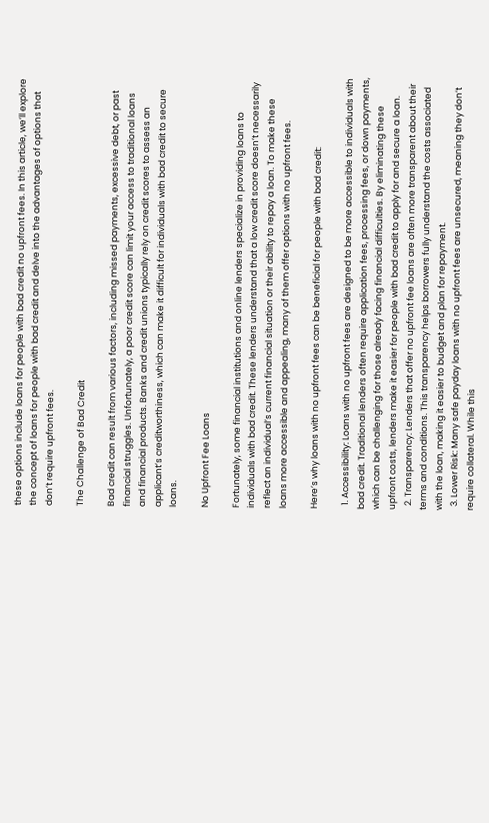these options include loans for people with bad credit no upfront fees. In this article, we’ll explore the concept of loans for people with bad credit and delve into the advantages of options that don’t require upfront fees.

The Challenge of Bad Credit

Bad credit can result from various factors, including missed payments, excessive debt, or past financial struggles. Unfortunately, a poor credit score can limit your access to traditional loans and financial products. Banks and credit unions typically rely on credit scores to assess an applicant’s creditworthiness, which can make it difficult for individuals with bad credit to secure loans.

No Upfront Fee Loans

Fortunately, some financial institutions and online lenders specialize in providing loans to individuals with bad credit. These lenders understand that a low credit score doesn’t necessarily reflect an individual’s current financial situation or their ability to repay a loan. To make these loans more accessible and appealing, many of them offer options with no upfront fees.

Here’s why loans with no upfront fees can be beneficial for people with bad credit:

  1. Accessibility: Loans with no upfront fees are designed to be more accessible to individuals with bad credit. Traditional lenders often require application fees, processing fees, or down payments, which can be challenging for those already facing financial difficulties. By eliminating these upfront costs, lenders make it easier for people with bad credit to apply for and secure a loan.
  2. Transparency: Lenders that offer no upfront fee loans are often more transparent about their terms and conditions. This transparency helps borrowers fully understand the costs associated with the loan, making it easier to budget and plan for repayment.
  3. Lower Risk: Many safe payday loans with no upfront fees are unsecured, meaning they don’t require collateral. While this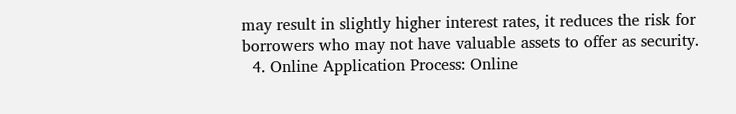may result in slightly higher interest rates, it reduces the risk for borrowers who may not have valuable assets to offer as security.
  4. Online Application Process: Online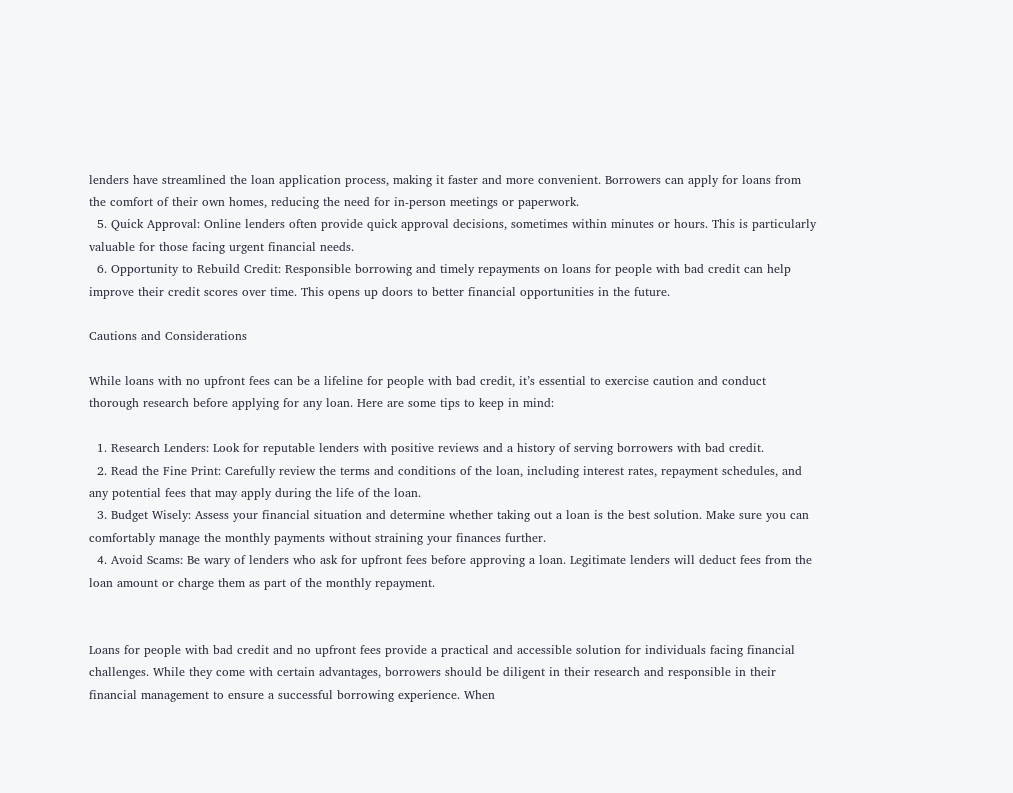lenders have streamlined the loan application process, making it faster and more convenient. Borrowers can apply for loans from the comfort of their own homes, reducing the need for in-person meetings or paperwork.
  5. Quick Approval: Online lenders often provide quick approval decisions, sometimes within minutes or hours. This is particularly valuable for those facing urgent financial needs.
  6. Opportunity to Rebuild Credit: Responsible borrowing and timely repayments on loans for people with bad credit can help improve their credit scores over time. This opens up doors to better financial opportunities in the future.

Cautions and Considerations

While loans with no upfront fees can be a lifeline for people with bad credit, it’s essential to exercise caution and conduct thorough research before applying for any loan. Here are some tips to keep in mind:

  1. Research Lenders: Look for reputable lenders with positive reviews and a history of serving borrowers with bad credit.
  2. Read the Fine Print: Carefully review the terms and conditions of the loan, including interest rates, repayment schedules, and any potential fees that may apply during the life of the loan.
  3. Budget Wisely: Assess your financial situation and determine whether taking out a loan is the best solution. Make sure you can comfortably manage the monthly payments without straining your finances further.
  4. Avoid Scams: Be wary of lenders who ask for upfront fees before approving a loan. Legitimate lenders will deduct fees from the loan amount or charge them as part of the monthly repayment.


Loans for people with bad credit and no upfront fees provide a practical and accessible solution for individuals facing financial challenges. While they come with certain advantages, borrowers should be diligent in their research and responsible in their financial management to ensure a successful borrowing experience. When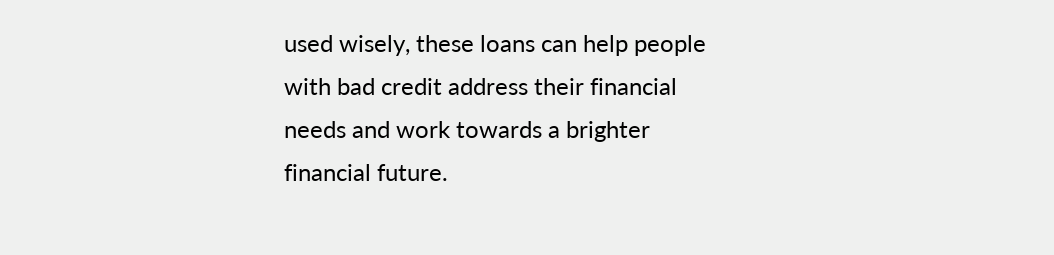used wisely, these loans can help people with bad credit address their financial needs and work towards a brighter financial future.